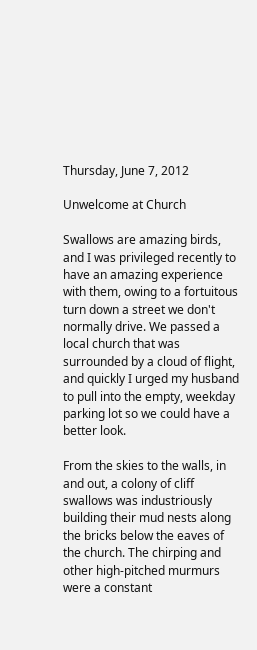Thursday, June 7, 2012

Unwelcome at Church

Swallows are amazing birds, and I was privileged recently to have an amazing experience with them, owing to a fortuitous turn down a street we don't normally drive. We passed a local church that was surrounded by a cloud of flight, and quickly I urged my husband to pull into the empty, weekday parking lot so we could have a better look.

From the skies to the walls, in and out, a colony of cliff swallows was industriously building their mud nests along the bricks below the eaves of the church. The chirping and other high-pitched murmurs were a constant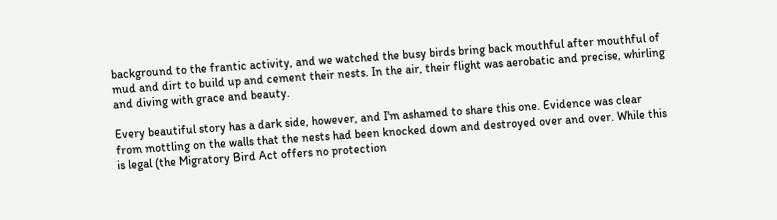background to the frantic activity, and we watched the busy birds bring back mouthful after mouthful of mud and dirt to build up and cement their nests. In the air, their flight was aerobatic and precise, whirling and diving with grace and beauty.

Every beautiful story has a dark side, however, and I'm ashamed to share this one. Evidence was clear from mottling on the walls that the nests had been knocked down and destroyed over and over. While this is legal (the Migratory Bird Act offers no protection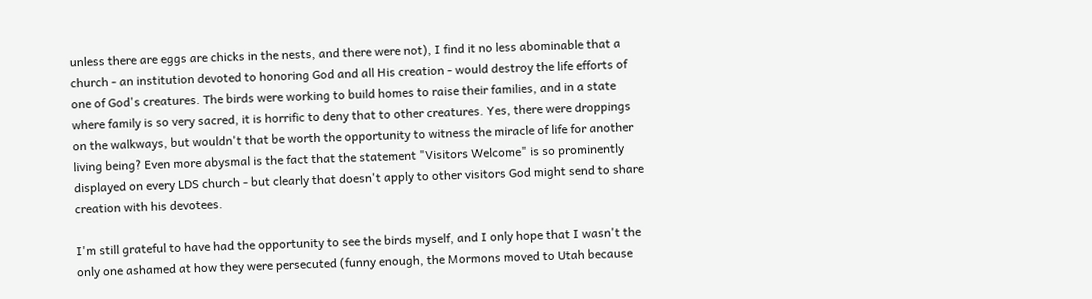unless there are eggs are chicks in the nests, and there were not), I find it no less abominable that a church - an institution devoted to honoring God and all His creation - would destroy the life efforts of one of God's creatures. The birds were working to build homes to raise their families, and in a state where family is so very sacred, it is horrific to deny that to other creatures. Yes, there were droppings on the walkways, but wouldn't that be worth the opportunity to witness the miracle of life for another living being? Even more abysmal is the fact that the statement "Visitors Welcome" is so prominently displayed on every LDS church - but clearly that doesn't apply to other visitors God might send to share creation with his devotees.

I'm still grateful to have had the opportunity to see the birds myself, and I only hope that I wasn't the only one ashamed at how they were persecuted (funny enough, the Mormons moved to Utah because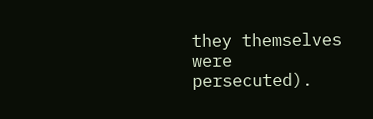they themselves were persecuted).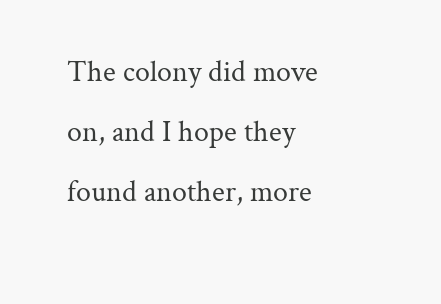The colony did move on, and I hope they found another, more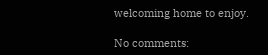welcoming home to enjoy.

No comments: